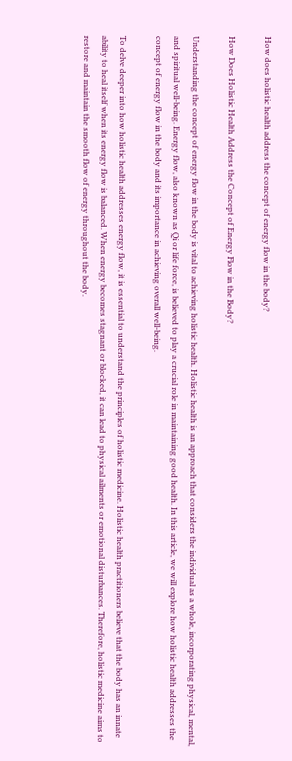How does holistic health address the concept of energy flow in the body?

How Does Holistic Health Address the Concept of Energy Flow in the Body?

Understanding the concept of energy flow in the body is vital to achieving holistic health. Holistic health is an approach that considers the individual as a whole, incorporating physical, mental, and spiritual well-being. Energy flow, also known as Qi or life force, is believed to play a crucial role in maintaining good health. In this article, we will explore how holistic health addresses the concept of energy flow in the body and its importance in achieving overall well-being.

To delve deeper into how holistic health addresses energy flow, it is essential to understand the principles of holistic medicine. Holistic health practitioners believe that the body has an innate ability to heal itself when its energy flow is balanced. When energy becomes stagnant or blocked, it can lead to physical ailments or emotional disturbances. Therefore, holistic medicine aims to restore and maintain the smooth flow of energy throughout the body.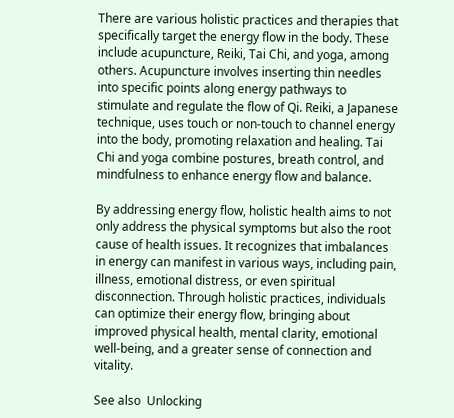There are various holistic practices and therapies that specifically target the energy flow in the body. These include acupuncture, Reiki, Tai Chi, and yoga, among others. Acupuncture involves inserting thin needles into specific points along energy pathways to stimulate and regulate the flow of Qi. Reiki, a Japanese technique, uses touch or non-touch to channel energy into the body, promoting relaxation and healing. Tai Chi and yoga combine postures, breath control, and mindfulness to enhance energy flow and balance.

By addressing energy flow, holistic health aims to not only address the physical symptoms but also the root cause of health issues. It recognizes that imbalances in energy can manifest in various ways, including pain, illness, emotional distress, or even spiritual disconnection. Through holistic practices, individuals can optimize their energy flow, bringing about improved physical health, mental clarity, emotional well-being, and a greater sense of connection and vitality.

See also  Unlocking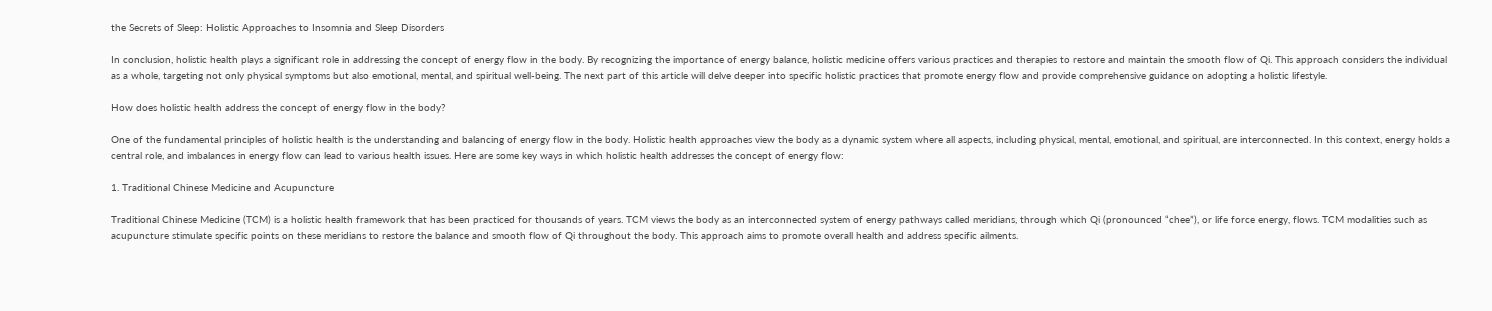the Secrets of Sleep: Holistic Approaches to Insomnia and Sleep Disorders

In conclusion, holistic health plays a significant role in addressing the concept of energy flow in the body. By recognizing the importance of energy balance, holistic medicine offers various practices and therapies to restore and maintain the smooth flow of Qi. This approach considers the individual as a whole, targeting not only physical symptoms but also emotional, mental, and spiritual well-being. The next part of this article will delve deeper into specific holistic practices that promote energy flow and provide comprehensive guidance on adopting a holistic lifestyle.

How does holistic health address the concept of energy flow in the body?

One of the fundamental principles of holistic health is the understanding and balancing of energy flow in the body. Holistic health approaches view the body as a dynamic system where all aspects, including physical, mental, emotional, and spiritual, are interconnected. In this context, energy holds a central role, and imbalances in energy flow can lead to various health issues. Here are some key ways in which holistic health addresses the concept of energy flow:

1. Traditional Chinese Medicine and Acupuncture

Traditional Chinese Medicine (TCM) is a holistic health framework that has been practiced for thousands of years. TCM views the body as an interconnected system of energy pathways called meridians, through which Qi (pronounced “chee”), or life force energy, flows. TCM modalities such as acupuncture stimulate specific points on these meridians to restore the balance and smooth flow of Qi throughout the body. This approach aims to promote overall health and address specific ailments.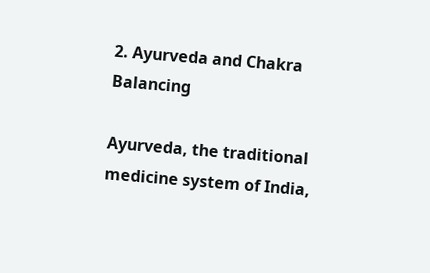2. Ayurveda and Chakra Balancing

Ayurveda, the traditional medicine system of India,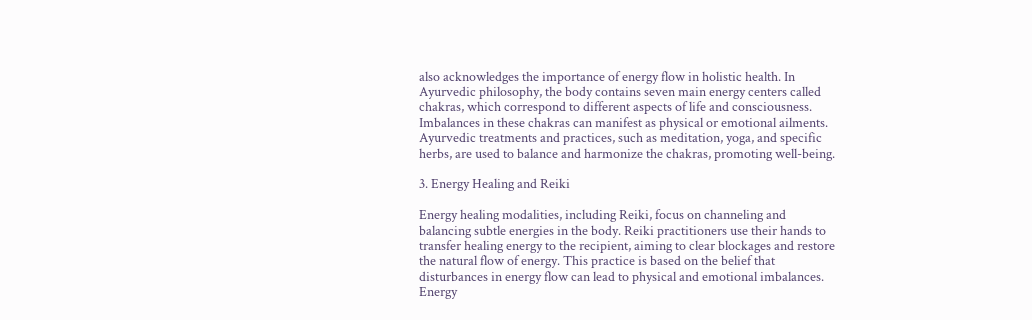also acknowledges the importance of energy flow in holistic health. In Ayurvedic philosophy, the body contains seven main energy centers called chakras, which correspond to different aspects of life and consciousness. Imbalances in these chakras can manifest as physical or emotional ailments. Ayurvedic treatments and practices, such as meditation, yoga, and specific herbs, are used to balance and harmonize the chakras, promoting well-being.

3. Energy Healing and Reiki

Energy healing modalities, including Reiki, focus on channeling and balancing subtle energies in the body. Reiki practitioners use their hands to transfer healing energy to the recipient, aiming to clear blockages and restore the natural flow of energy. This practice is based on the belief that disturbances in energy flow can lead to physical and emotional imbalances. Energy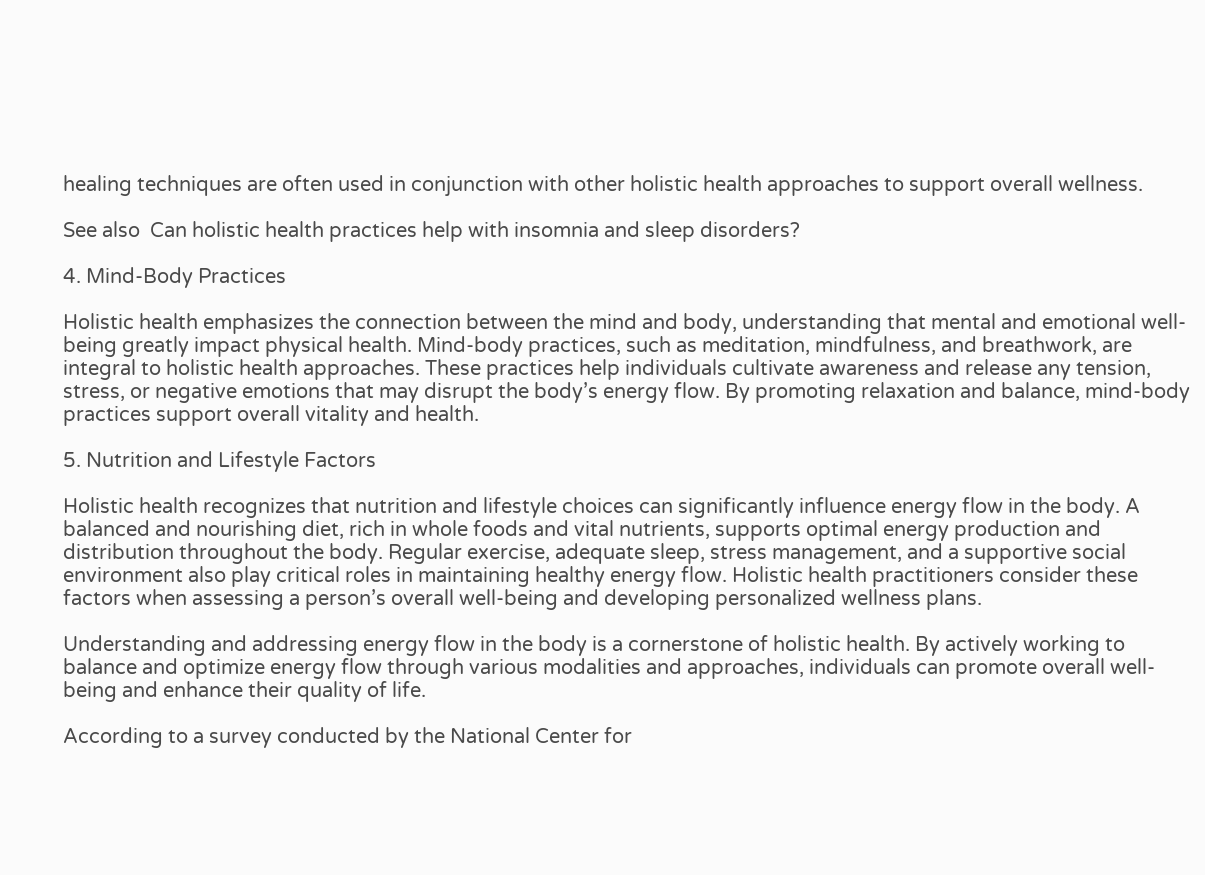healing techniques are often used in conjunction with other holistic health approaches to support overall wellness.

See also  Can holistic health practices help with insomnia and sleep disorders?

4. Mind-Body Practices

Holistic health emphasizes the connection between the mind and body, understanding that mental and emotional well-being greatly impact physical health. Mind-body practices, such as meditation, mindfulness, and breathwork, are integral to holistic health approaches. These practices help individuals cultivate awareness and release any tension, stress, or negative emotions that may disrupt the body’s energy flow. By promoting relaxation and balance, mind-body practices support overall vitality and health.

5. Nutrition and Lifestyle Factors

Holistic health recognizes that nutrition and lifestyle choices can significantly influence energy flow in the body. A balanced and nourishing diet, rich in whole foods and vital nutrients, supports optimal energy production and distribution throughout the body. Regular exercise, adequate sleep, stress management, and a supportive social environment also play critical roles in maintaining healthy energy flow. Holistic health practitioners consider these factors when assessing a person’s overall well-being and developing personalized wellness plans.

Understanding and addressing energy flow in the body is a cornerstone of holistic health. By actively working to balance and optimize energy flow through various modalities and approaches, individuals can promote overall well-being and enhance their quality of life.

According to a survey conducted by the National Center for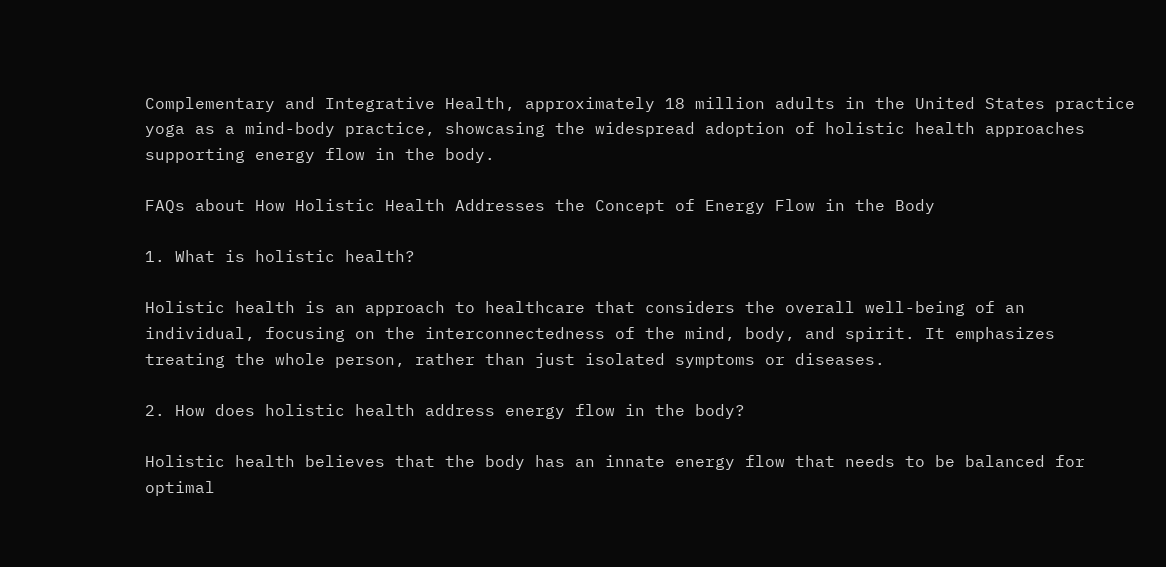Complementary and Integrative Health, approximately 18 million adults in the United States practice yoga as a mind-body practice, showcasing the widespread adoption of holistic health approaches supporting energy flow in the body.

FAQs about How Holistic Health Addresses the Concept of Energy Flow in the Body

1. What is holistic health?

Holistic health is an approach to healthcare that considers the overall well-being of an individual, focusing on the interconnectedness of the mind, body, and spirit. It emphasizes treating the whole person, rather than just isolated symptoms or diseases.

2. How does holistic health address energy flow in the body?

Holistic health believes that the body has an innate energy flow that needs to be balanced for optimal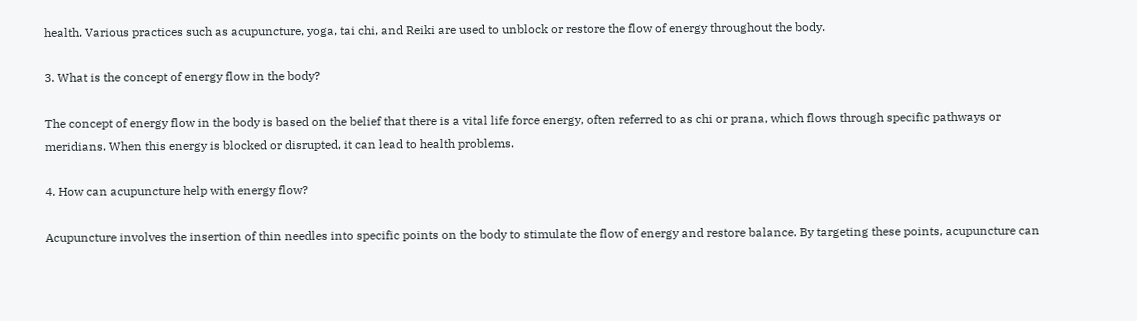health. Various practices such as acupuncture, yoga, tai chi, and Reiki are used to unblock or restore the flow of energy throughout the body.

3. What is the concept of energy flow in the body?

The concept of energy flow in the body is based on the belief that there is a vital life force energy, often referred to as chi or prana, which flows through specific pathways or meridians. When this energy is blocked or disrupted, it can lead to health problems.

4. How can acupuncture help with energy flow?

Acupuncture involves the insertion of thin needles into specific points on the body to stimulate the flow of energy and restore balance. By targeting these points, acupuncture can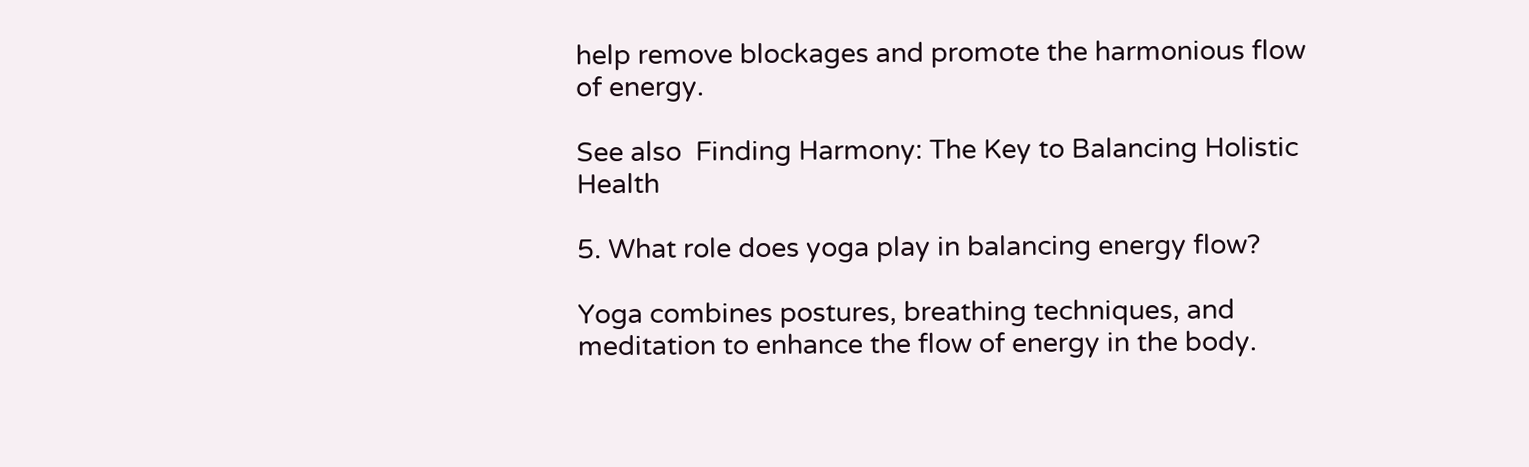help remove blockages and promote the harmonious flow of energy.

See also  Finding Harmony: The Key to Balancing Holistic Health

5. What role does yoga play in balancing energy flow?

Yoga combines postures, breathing techniques, and meditation to enhance the flow of energy in the body.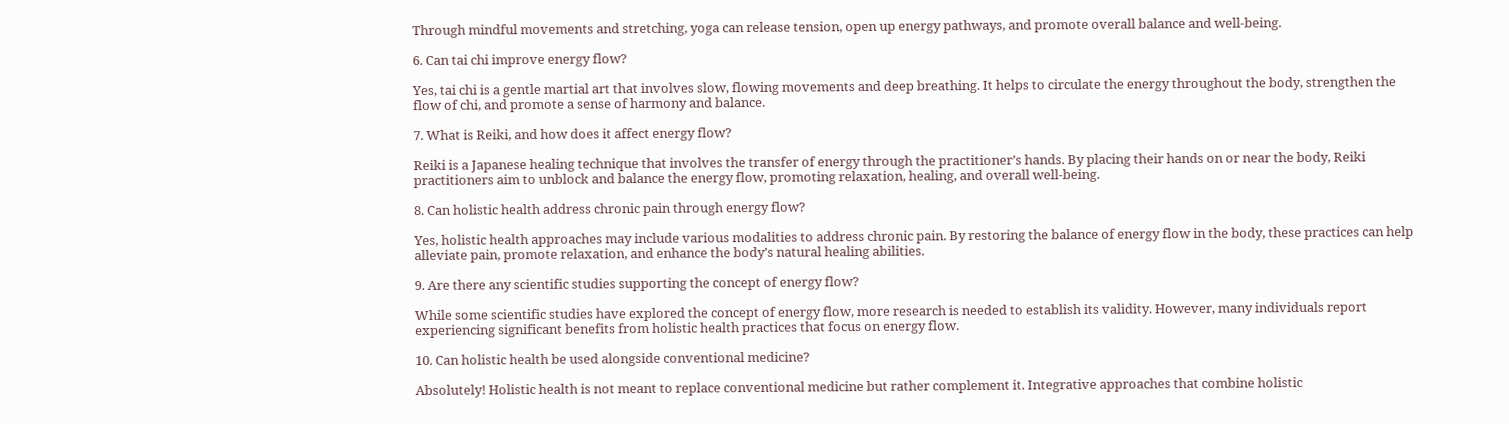Through mindful movements and stretching, yoga can release tension, open up energy pathways, and promote overall balance and well-being.

6. Can tai chi improve energy flow?

Yes, tai chi is a gentle martial art that involves slow, flowing movements and deep breathing. It helps to circulate the energy throughout the body, strengthen the flow of chi, and promote a sense of harmony and balance.

7. What is Reiki, and how does it affect energy flow?

Reiki is a Japanese healing technique that involves the transfer of energy through the practitioner’s hands. By placing their hands on or near the body, Reiki practitioners aim to unblock and balance the energy flow, promoting relaxation, healing, and overall well-being.

8. Can holistic health address chronic pain through energy flow?

Yes, holistic health approaches may include various modalities to address chronic pain. By restoring the balance of energy flow in the body, these practices can help alleviate pain, promote relaxation, and enhance the body’s natural healing abilities.

9. Are there any scientific studies supporting the concept of energy flow?

While some scientific studies have explored the concept of energy flow, more research is needed to establish its validity. However, many individuals report experiencing significant benefits from holistic health practices that focus on energy flow.

10. Can holistic health be used alongside conventional medicine?

Absolutely! Holistic health is not meant to replace conventional medicine but rather complement it. Integrative approaches that combine holistic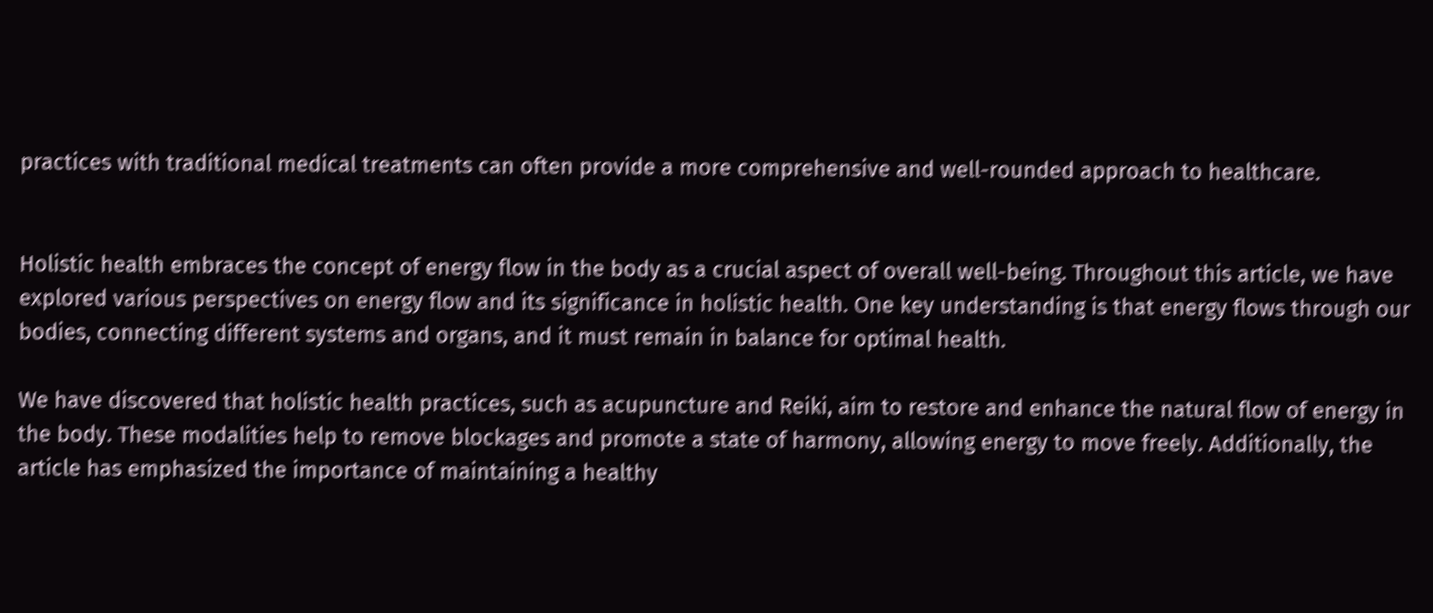practices with traditional medical treatments can often provide a more comprehensive and well-rounded approach to healthcare.


Holistic health embraces the concept of energy flow in the body as a crucial aspect of overall well-being. Throughout this article, we have explored various perspectives on energy flow and its significance in holistic health. One key understanding is that energy flows through our bodies, connecting different systems and organs, and it must remain in balance for optimal health.

We have discovered that holistic health practices, such as acupuncture and Reiki, aim to restore and enhance the natural flow of energy in the body. These modalities help to remove blockages and promote a state of harmony, allowing energy to move freely. Additionally, the article has emphasized the importance of maintaining a healthy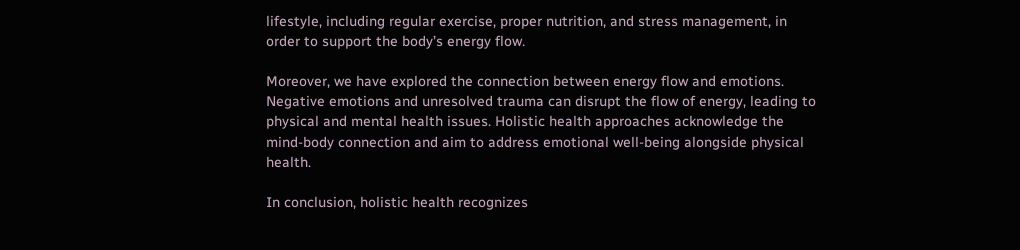lifestyle, including regular exercise, proper nutrition, and stress management, in order to support the body’s energy flow.

Moreover, we have explored the connection between energy flow and emotions. Negative emotions and unresolved trauma can disrupt the flow of energy, leading to physical and mental health issues. Holistic health approaches acknowledge the mind-body connection and aim to address emotional well-being alongside physical health.

In conclusion, holistic health recognizes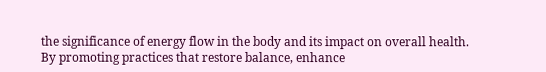the significance of energy flow in the body and its impact on overall health. By promoting practices that restore balance, enhance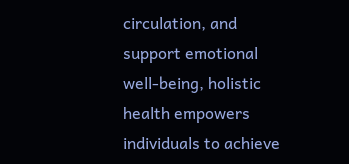circulation, and support emotional well-being, holistic health empowers individuals to achieve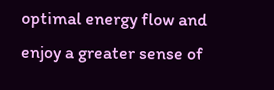optimal energy flow and enjoy a greater sense of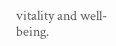vitality and well-being.